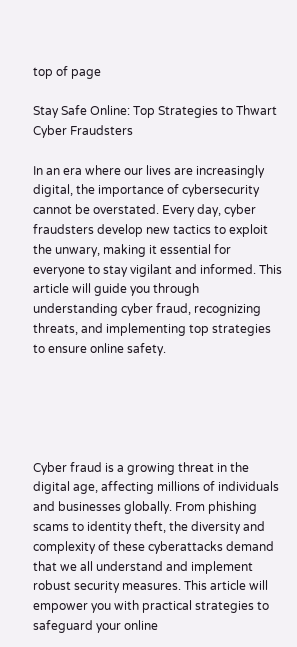top of page

Stay Safe Online: Top Strategies to Thwart Cyber Fraudsters

In an era where our lives are increasingly digital, the importance of cybersecurity cannot be overstated. Every day, cyber fraudsters develop new tactics to exploit the unwary, making it essential for everyone to stay vigilant and informed. This article will guide you through understanding cyber fraud, recognizing threats, and implementing top strategies to ensure online safety.





Cyber fraud is a growing threat in the digital age, affecting millions of individuals and businesses globally. From phishing scams to identity theft, the diversity and complexity of these cyberattacks demand that we all understand and implement robust security measures. This article will empower you with practical strategies to safeguard your online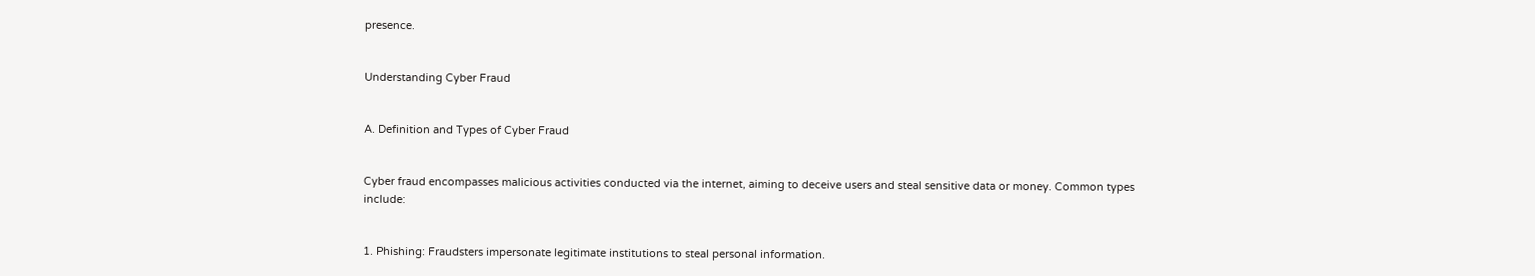presence.


Understanding Cyber Fraud


A. Definition and Types of Cyber Fraud


Cyber fraud encompasses malicious activities conducted via the internet, aiming to deceive users and steal sensitive data or money. Common types include:


1. Phishing: Fraudsters impersonate legitimate institutions to steal personal information.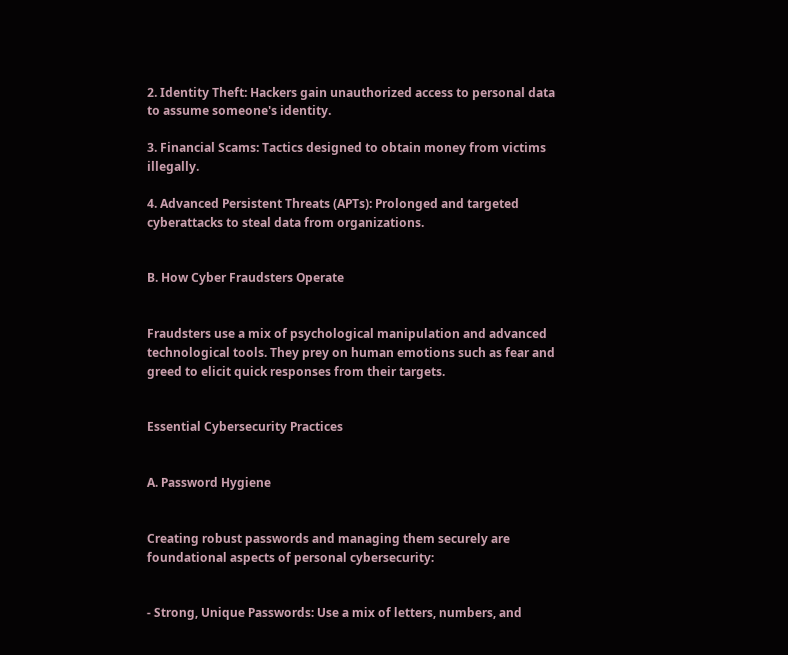2. Identity Theft: Hackers gain unauthorized access to personal data to assume someone's identity.

3. Financial Scams: Tactics designed to obtain money from victims illegally.

4. Advanced Persistent Threats (APTs): Prolonged and targeted cyberattacks to steal data from organizations.


B. How Cyber Fraudsters Operate


Fraudsters use a mix of psychological manipulation and advanced technological tools. They prey on human emotions such as fear and greed to elicit quick responses from their targets.


Essential Cybersecurity Practices


A. Password Hygiene


Creating robust passwords and managing them securely are foundational aspects of personal cybersecurity:


- Strong, Unique Passwords: Use a mix of letters, numbers, and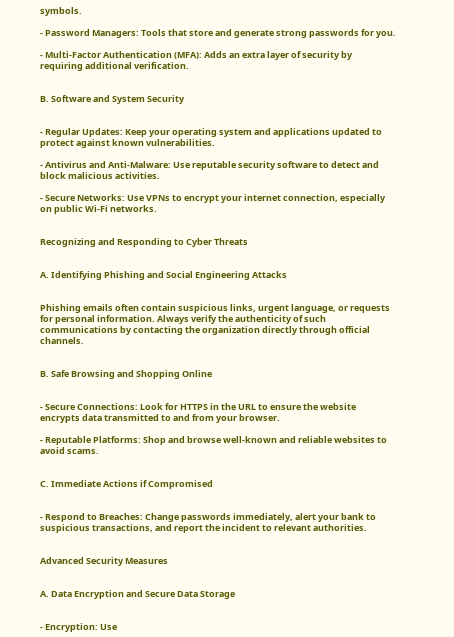symbols.

- Password Managers: Tools that store and generate strong passwords for you.

- Multi-Factor Authentication (MFA): Adds an extra layer of security by requiring additional verification.


B. Software and System Security


- Regular Updates: Keep your operating system and applications updated to protect against known vulnerabilities.

- Antivirus and Anti-Malware: Use reputable security software to detect and block malicious activities.

- Secure Networks: Use VPNs to encrypt your internet connection, especially on public Wi-Fi networks.


Recognizing and Responding to Cyber Threats


A. Identifying Phishing and Social Engineering Attacks


Phishing emails often contain suspicious links, urgent language, or requests for personal information. Always verify the authenticity of such communications by contacting the organization directly through official channels.


B. Safe Browsing and Shopping Online


- Secure Connections: Look for HTTPS in the URL to ensure the website encrypts data transmitted to and from your browser.

- Reputable Platforms: Shop and browse well-known and reliable websites to avoid scams.


C. Immediate Actions if Compromised


- Respond to Breaches: Change passwords immediately, alert your bank to suspicious transactions, and report the incident to relevant authorities.


Advanced Security Measures


A. Data Encryption and Secure Data Storage


- Encryption: Use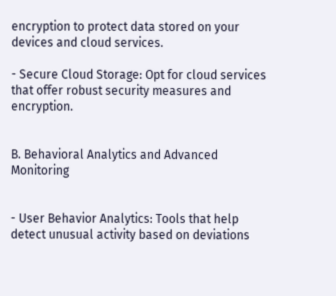encryption to protect data stored on your devices and cloud services.

- Secure Cloud Storage: Opt for cloud services that offer robust security measures and encryption.


B. Behavioral Analytics and Advanced Monitoring


- User Behavior Analytics: Tools that help detect unusual activity based on deviations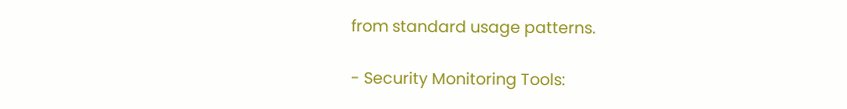from standard usage patterns.

- Security Monitoring Tools: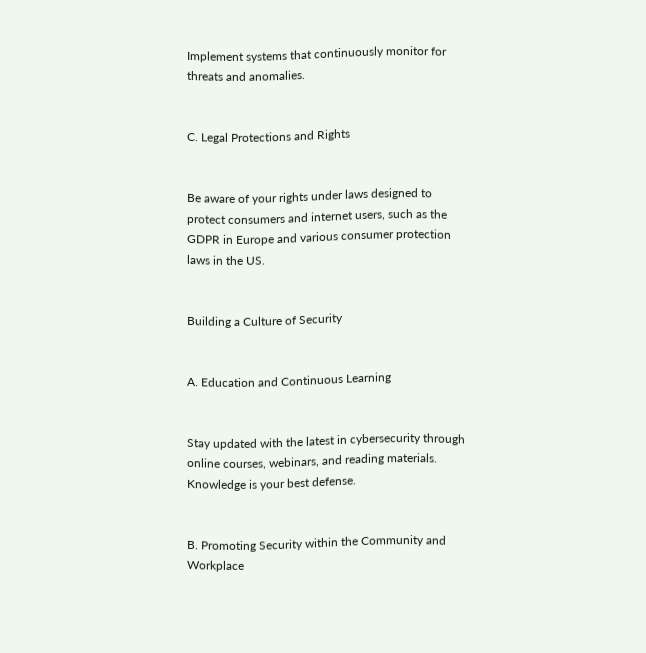Implement systems that continuously monitor for threats and anomalies.


C. Legal Protections and Rights


Be aware of your rights under laws designed to protect consumers and internet users, such as the GDPR in Europe and various consumer protection laws in the US.


Building a Culture of Security


A. Education and Continuous Learning


Stay updated with the latest in cybersecurity through online courses, webinars, and reading materials. Knowledge is your best defense.


B. Promoting Security within the Community and Workplace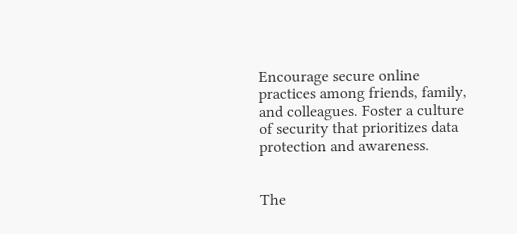Encourage secure online practices among friends, family, and colleagues. Foster a culture of security that prioritizes data protection and awareness.


The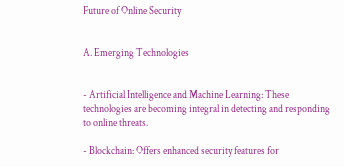Future of Online Security


A. Emerging Technologies


- Artificial Intelligence and Machine Learning: These technologies are becoming integral in detecting and responding to online threats.

- Blockchain: Offers enhanced security features for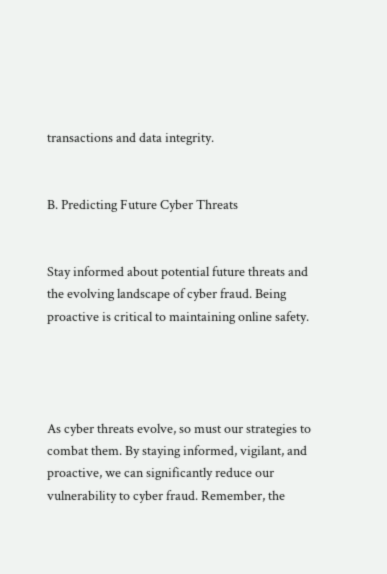transactions and data integrity.


B. Predicting Future Cyber Threats


Stay informed about potential future threats and the evolving landscape of cyber fraud. Being proactive is critical to maintaining online safety.




As cyber threats evolve, so must our strategies to combat them. By staying informed, vigilant, and proactive, we can significantly reduce our vulnerability to cyber fraud. Remember, the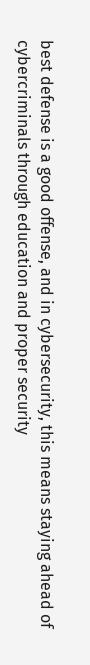best defense is a good offense, and in cybersecurity, this means staying ahead of cybercriminals through education and proper security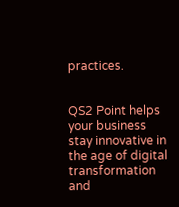practices.


QS2 Point helps your business stay innovative in the age of digital transformation and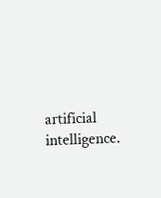artificial intelligence.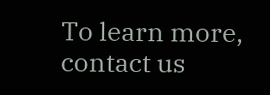To learn more, contact us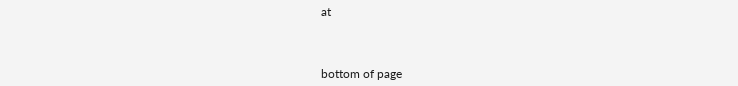at



bottom of page